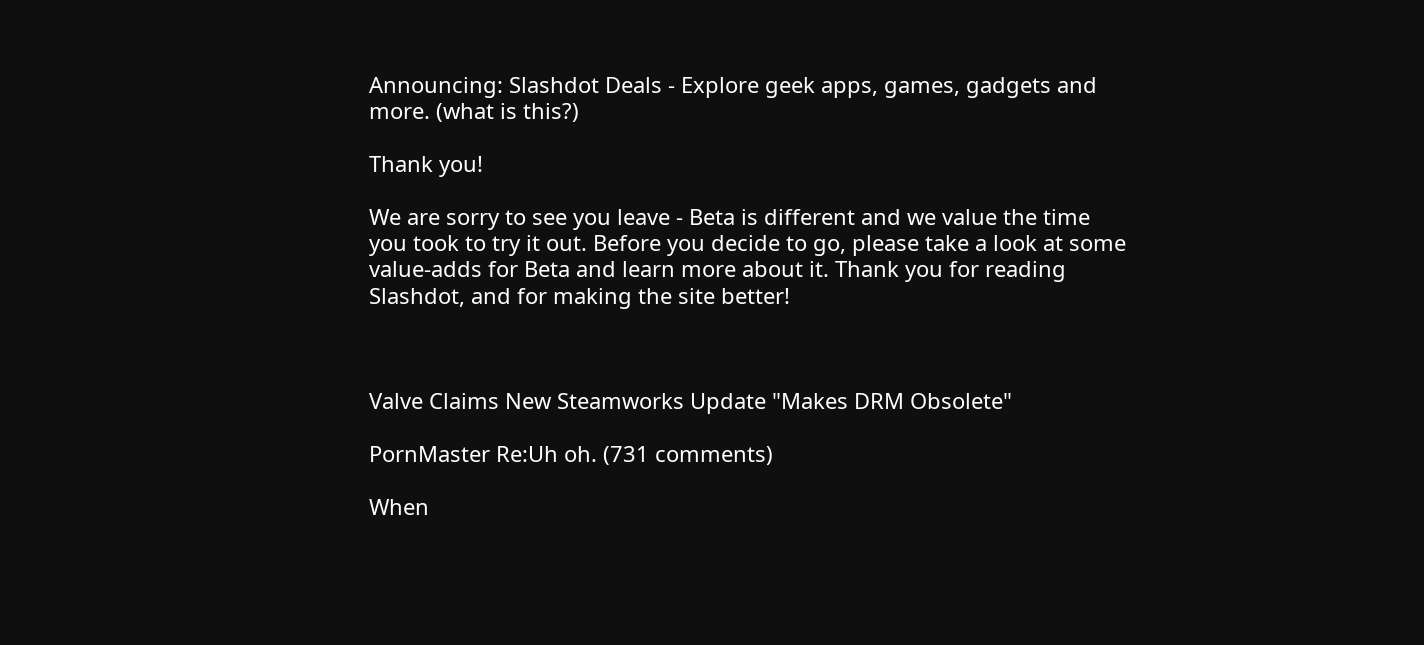Announcing: Slashdot Deals - Explore geek apps, games, gadgets and more. (what is this?)

Thank you!

We are sorry to see you leave - Beta is different and we value the time you took to try it out. Before you decide to go, please take a look at some value-adds for Beta and learn more about it. Thank you for reading Slashdot, and for making the site better!



Valve Claims New Steamworks Update "Makes DRM Obsolete"

PornMaster Re:Uh oh. (731 comments)

When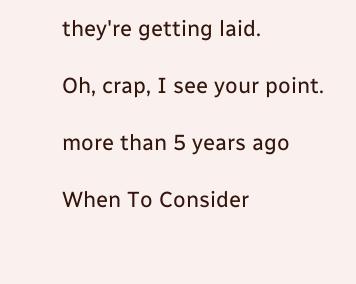they're getting laid.

Oh, crap, I see your point.

more than 5 years ago

When To Consider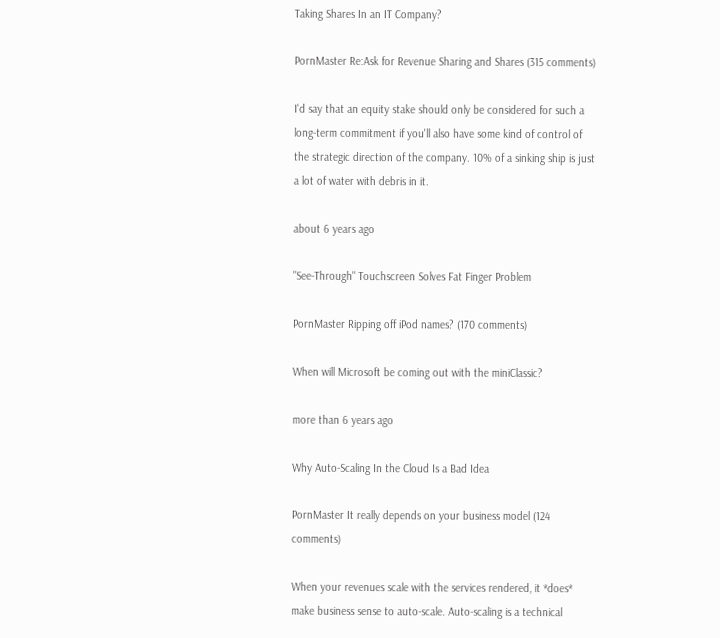Taking Shares In an IT Company?

PornMaster Re:Ask for Revenue Sharing and Shares (315 comments)

I'd say that an equity stake should only be considered for such a long-term commitment if you'll also have some kind of control of the strategic direction of the company. 10% of a sinking ship is just a lot of water with debris in it.

about 6 years ago

"See-Through" Touchscreen Solves Fat Finger Problem

PornMaster Ripping off iPod names? (170 comments)

When will Microsoft be coming out with the miniClassic?

more than 6 years ago

Why Auto-Scaling In the Cloud Is a Bad Idea

PornMaster It really depends on your business model (124 comments)

When your revenues scale with the services rendered, it *does* make business sense to auto-scale. Auto-scaling is a technical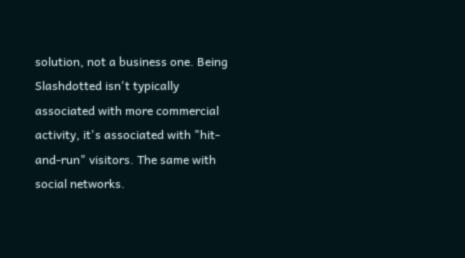solution, not a business one. Being Slashdotted isn't typically associated with more commercial activity, it's associated with "hit-and-run" visitors. The same with social networks.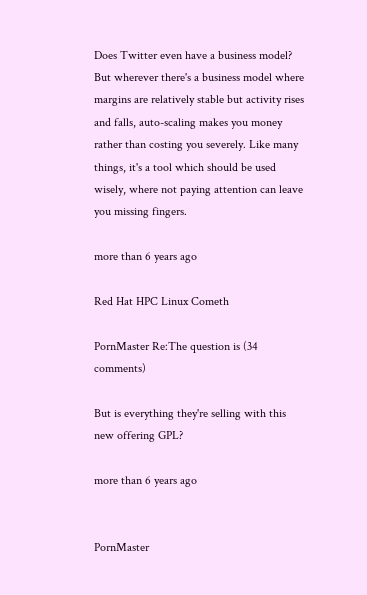Does Twitter even have a business model? But wherever there's a business model where margins are relatively stable but activity rises and falls, auto-scaling makes you money rather than costing you severely. Like many things, it's a tool which should be used wisely, where not paying attention can leave you missing fingers.

more than 6 years ago

Red Hat HPC Linux Cometh

PornMaster Re:The question is (34 comments)

But is everything they're selling with this new offering GPL?

more than 6 years ago


PornMaster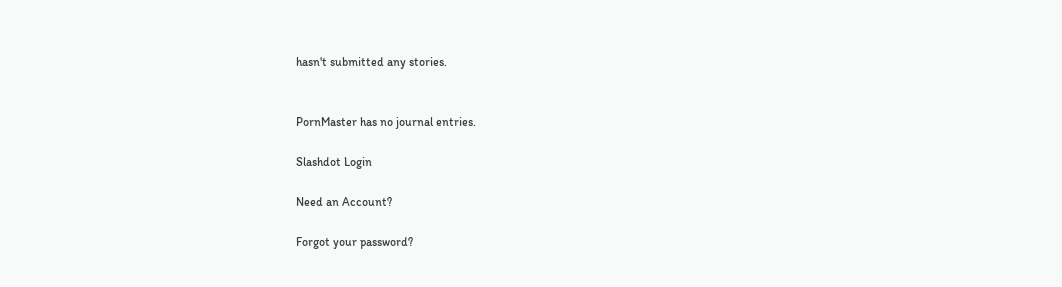hasn't submitted any stories.


PornMaster has no journal entries.

Slashdot Login

Need an Account?

Forgot your password?